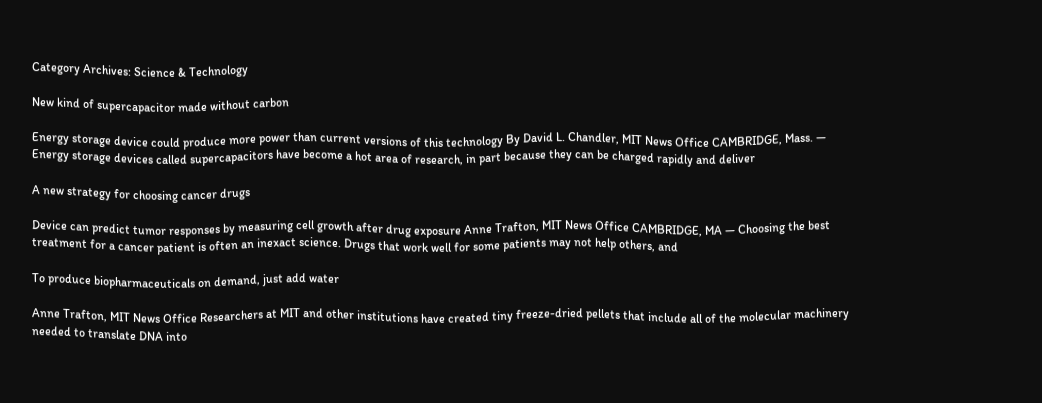Category Archives: Science & Technology

New kind of supercapacitor made without carbon

Energy storage device could produce more power than current versions of this technology By David L. Chandler, MIT News Office CAMBRIDGE, Mass. — Energy storage devices called supercapacitors have become a hot area of research, in part because they can be charged rapidly and deliver

A new strategy for choosing cancer drugs

Device can predict tumor responses by measuring cell growth after drug exposure Anne Trafton, MIT News Office CAMBRIDGE, MA — Choosing the best treatment for a cancer patient is often an inexact science. Drugs that work well for some patients may not help others, and

To produce biopharmaceuticals on demand, just add water

Anne Trafton, MIT News Office Researchers at MIT and other institutions have created tiny freeze-dried pellets that include all of the molecular machinery needed to translate DNA into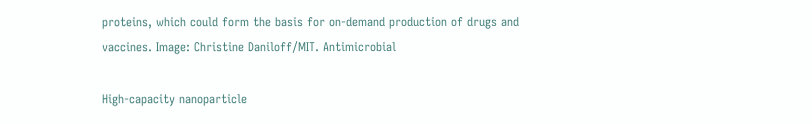proteins, which could form the basis for on-demand production of drugs and vaccines. Image: Christine Daniloff/MIT. Antimicrobial

High-capacity nanoparticle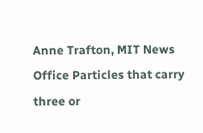Anne Trafton, MIT News Office Particles that carry three or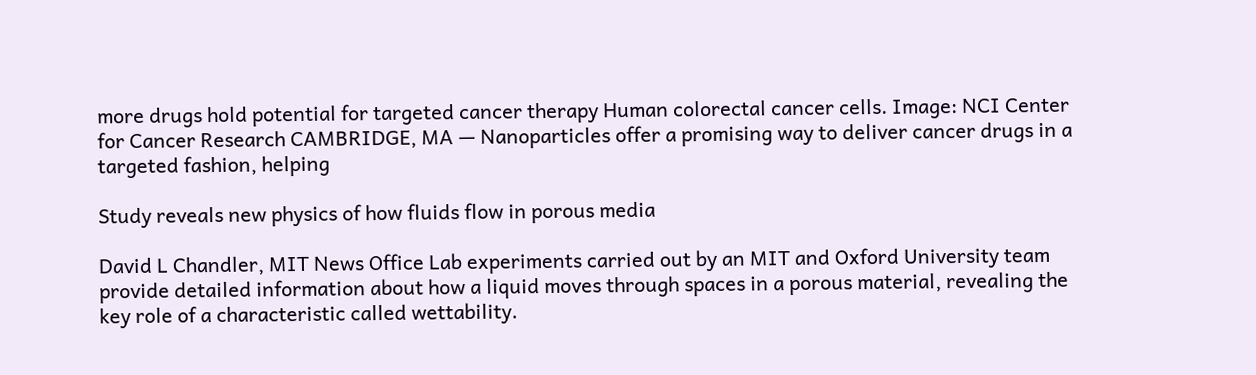more drugs hold potential for targeted cancer therapy Human colorectal cancer cells. Image: NCI Center for Cancer Research CAMBRIDGE, MA — Nanoparticles offer a promising way to deliver cancer drugs in a targeted fashion, helping

Study reveals new physics of how fluids flow in porous media

David L Chandler, MIT News Office Lab experiments carried out by an MIT and Oxford University team provide detailed information about how a liquid moves through spaces in a porous material, revealing the key role of a characteristic called wettability.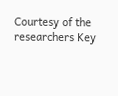Courtesy of the researchers Key